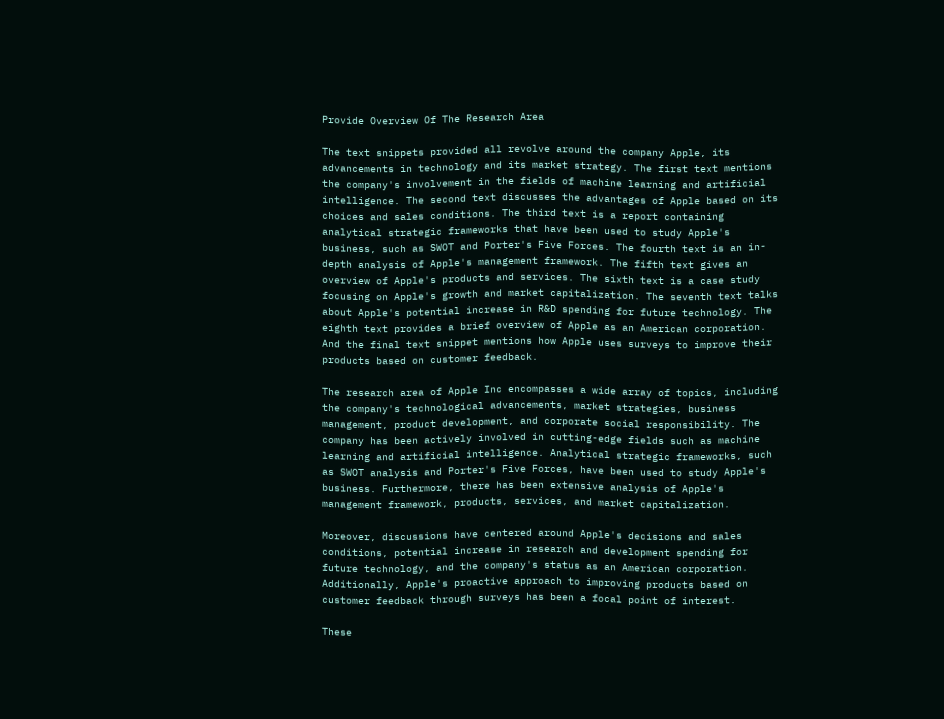Provide Overview Of The Research Area

The text snippets provided all revolve around the company Apple, its advancements in technology and its market strategy. The first text mentions the company's involvement in the fields of machine learning and artificial intelligence. The second text discusses the advantages of Apple based on its choices and sales conditions. The third text is a report containing analytical strategic frameworks that have been used to study Apple's business, such as SWOT and Porter's Five Forces. The fourth text is an in-depth analysis of Apple's management framework. The fifth text gives an overview of Apple's products and services. The sixth text is a case study focusing on Apple's growth and market capitalization. The seventh text talks about Apple's potential increase in R&D spending for future technology. The eighth text provides a brief overview of Apple as an American corporation. And the final text snippet mentions how Apple uses surveys to improve their products based on customer feedback.

The research area of Apple Inc encompasses a wide array of topics, including the company's technological advancements, market strategies, business management, product development, and corporate social responsibility. The company has been actively involved in cutting-edge fields such as machine learning and artificial intelligence. Analytical strategic frameworks, such as SWOT analysis and Porter's Five Forces, have been used to study Apple's business. Furthermore, there has been extensive analysis of Apple's management framework, products, services, and market capitalization.

Moreover, discussions have centered around Apple's decisions and sales conditions, potential increase in research and development spending for future technology, and the company's status as an American corporation. Additionally, Apple's proactive approach to improving products based on customer feedback through surveys has been a focal point of interest.

These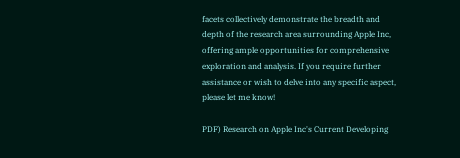facets collectively demonstrate the breadth and depth of the research area surrounding Apple Inc, offering ample opportunities for comprehensive exploration and analysis. If you require further assistance or wish to delve into any specific aspect, please let me know!

PDF) Research on Apple Inc's Current Developing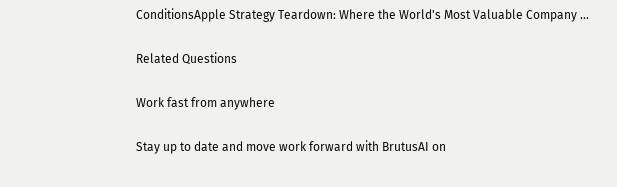ConditionsApple Strategy Teardown: Where the World's Most Valuable Company ...

Related Questions

Work fast from anywhere

Stay up to date and move work forward with BrutusAI on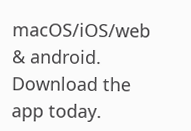macOS/iOS/web & android. Download the app today.